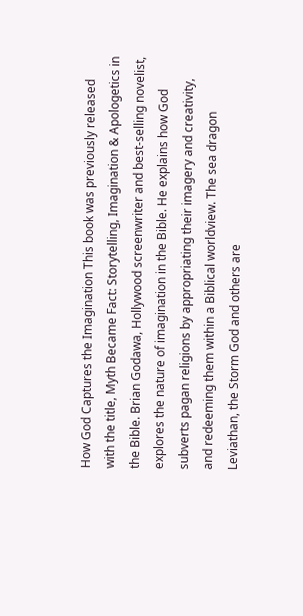How God Captures the Imagination This book was previously released with the title, Myth Became Fact: Storytelling, Imagination & Apologetics in the Bible. Brian Godawa, Hollywood screenwriter and best-selling novelist, explores the nature of imagination in the Bible. He explains how God subverts pagan religions by appropriating their imagery and creativity, and redeeming them within a Biblical worldview. The sea dragon Leviathan, the Storm God and others are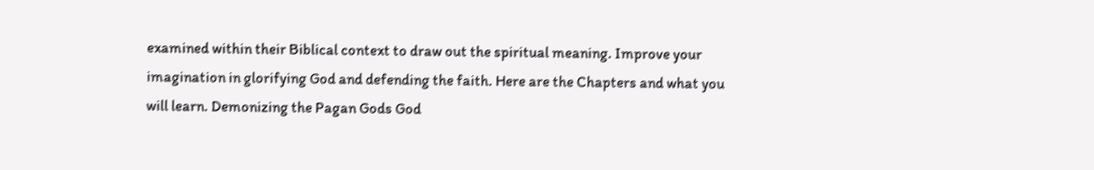examined within their Biblical context to draw out the spiritual meaning. Improve your imagination in glorifying God and defending the faith. Here are the Chapters and what you will learn. Demonizing the Pagan Gods God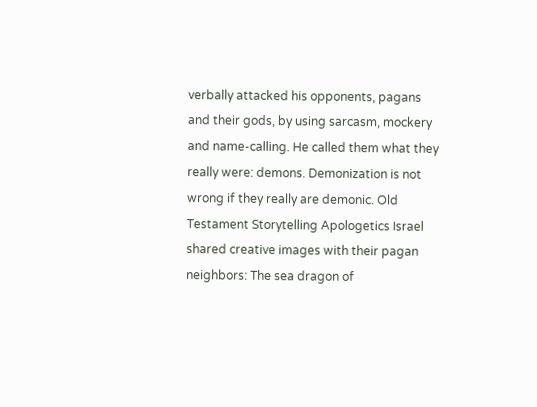verbally attacked his opponents, pagans and their gods, by using sarcasm, mockery and name-calling. He called them what they really were: demons. Demonization is not wrong if they really are demonic. Old Testament Storytelling Apologetics Israel shared creative images with their pagan neighbors: The sea dragon of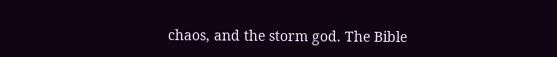chaos, and the storm god. The Bible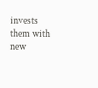invests them with new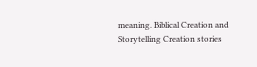meaning. Biblical Creation and Storytelling Creation stories